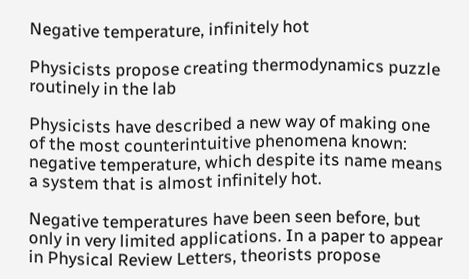Negative temperature, infinitely hot

Physicists propose creating thermodynamics puzzle routinely in the lab

Physicists have described a new way of making one of the most counterintuitive phenomena known: negative temperature, which despite its name means a system that is almost infinitely hot.

Negative temperatures have been seen before, but only in very limited applications. In a paper to appear in Physical Review Letters, theorists propose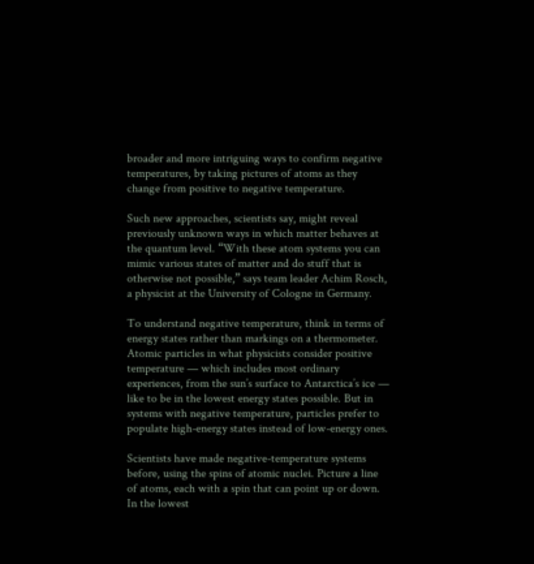broader and more intriguing ways to confirm negative temperatures, by taking pictures of atoms as they change from positive to negative temperature.

Such new approaches, scientists say, might reveal previously unknown ways in which matter behaves at the quantum level. “With these atom systems you can mimic various states of matter and do stuff that is otherwise not possible,” says team leader Achim Rosch, a physicist at the University of Cologne in Germany.

To understand negative temperature, think in terms of energy states rather than markings on a thermometer. Atomic particles in what physicists consider positive temperature — which includes most ordinary experiences, from the sun’s surface to Antarctica’s ice — like to be in the lowest energy states possible. But in systems with negative temperature, particles prefer to populate high-energy states instead of low-energy ones.

Scientists have made negative-temperature systems before, using the spins of atomic nuclei. Picture a line of atoms, each with a spin that can point up or down. In the lowest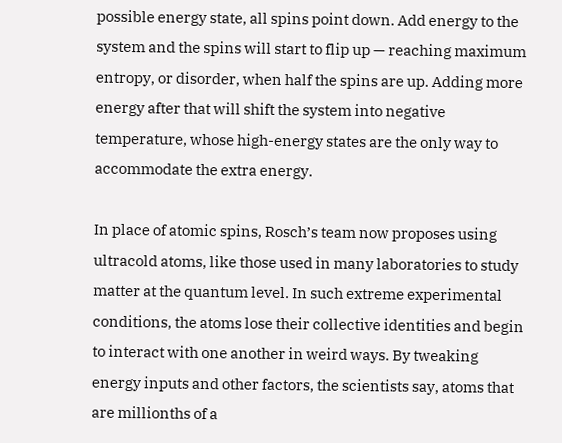possible energy state, all spins point down. Add energy to the system and the spins will start to flip up — reaching maximum entropy, or disorder, when half the spins are up. Adding more energy after that will shift the system into negative temperature, whose high-energy states are the only way to accommodate the extra energy.

In place of atomic spins, Rosch’s team now proposes using ultracold atoms, like those used in many laboratories to study matter at the quantum level. In such extreme experimental conditions, the atoms lose their collective identities and begin to interact with one another in weird ways. By tweaking energy inputs and other factors, the scientists say, atoms that are millionths of a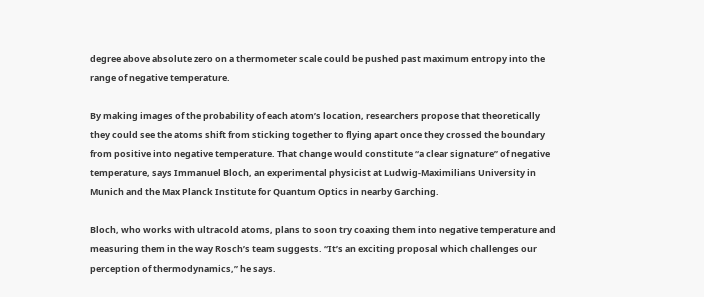degree above absolute zero on a thermometer scale could be pushed past maximum entropy into the range of negative temperature.

By making images of the probability of each atom’s location, researchers propose that theoretically they could see the atoms shift from sticking together to flying apart once they crossed the boundary from positive into negative temperature. That change would constitute “a clear signature” of negative temperature, says Immanuel Bloch, an experimental physicist at Ludwig-Maximilians University in Munich and the Max Planck Institute for Quantum Optics in nearby Garching.

Bloch, who works with ultracold atoms, plans to soon try coaxing them into negative temperature and measuring them in the way Rosch’s team suggests. “It’s an exciting proposal which challenges our perception of thermodynamics,” he says.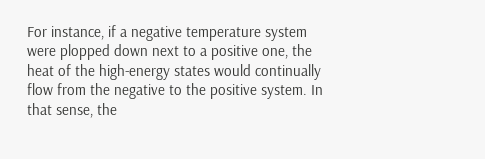For instance, if a negative temperature system were plopped down next to a positive one, the heat of the high-energy states would continually flow from the negative to the positive system. In that sense, the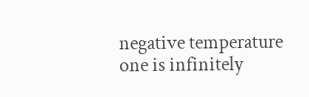negative temperature one is infinitely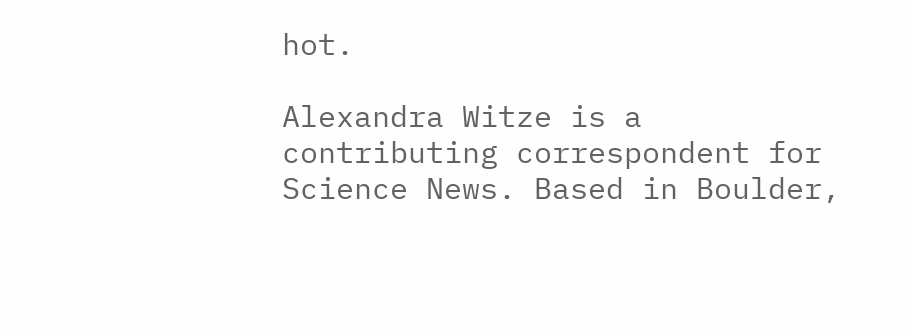hot.

Alexandra Witze is a contributing correspondent for Science News. Based in Boulder,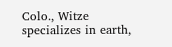Colo., Witze specializes in earth,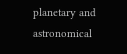planetary and astronomical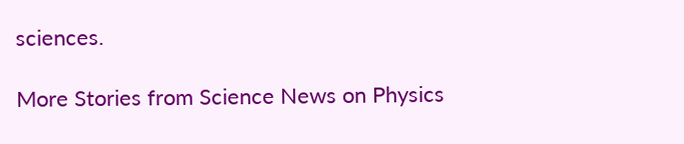sciences.

More Stories from Science News on Physics